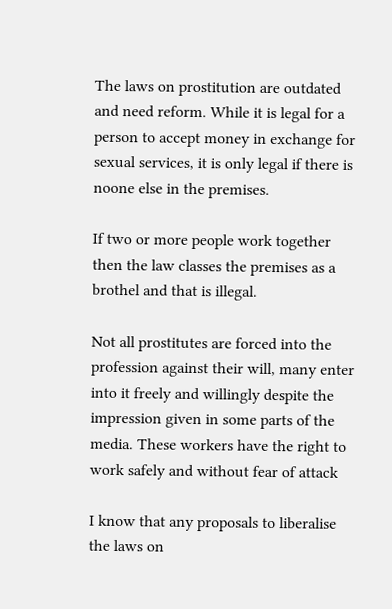The laws on prostitution are outdated and need reform. While it is legal for a person to accept money in exchange for sexual services, it is only legal if there is noone else in the premises.

If two or more people work together then the law classes the premises as a brothel and that is illegal.

Not all prostitutes are forced into the profession against their will, many enter into it freely and willingly despite the impression given in some parts of the media. These workers have the right to work safely and without fear of attack

I know that any proposals to liberalise the laws on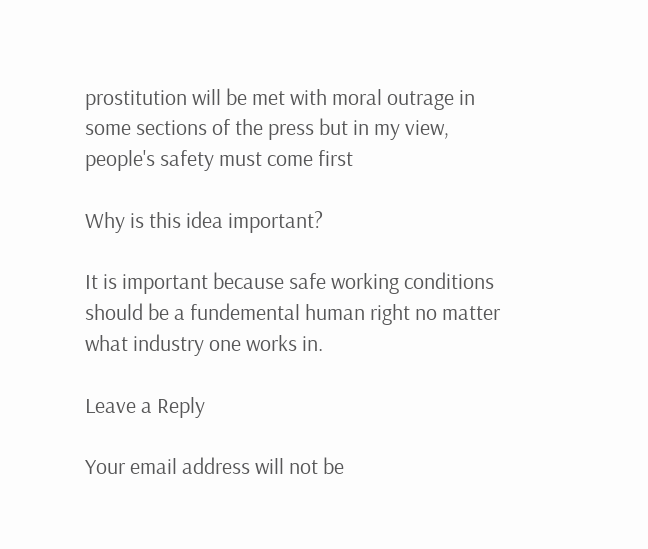prostitution will be met with moral outrage in some sections of the press but in my view, people's safety must come first

Why is this idea important?

It is important because safe working conditions should be a fundemental human right no matter what industry one works in.

Leave a Reply

Your email address will not be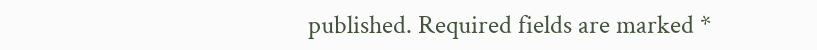published. Required fields are marked *